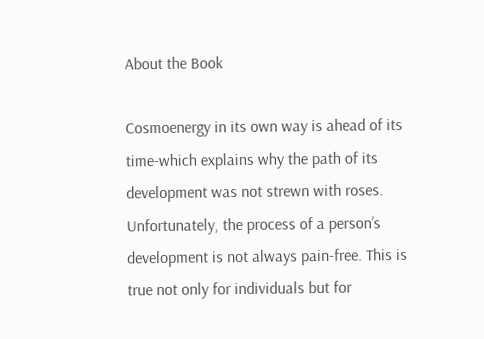About the Book

Cosmoenergy in its own way is ahead of its time-which explains why the path of its development was not strewn with roses. Unfortunately, the process of a person’s development is not always pain-free. This is true not only for individuals but for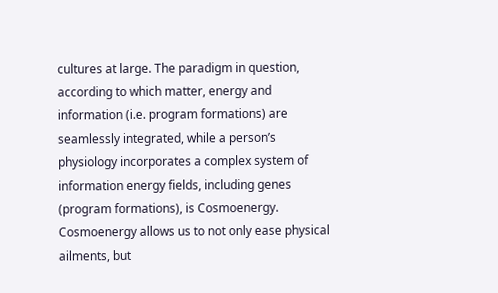cultures at large. The paradigm in question, according to which matter, energy and information (i.e. program formations) are seamlessly integrated, while a person’s physiology incorporates a complex system of information energy fields, including genes (program formations), is Cosmoenergy. Cosmoenergy allows us to not only ease physical ailments, but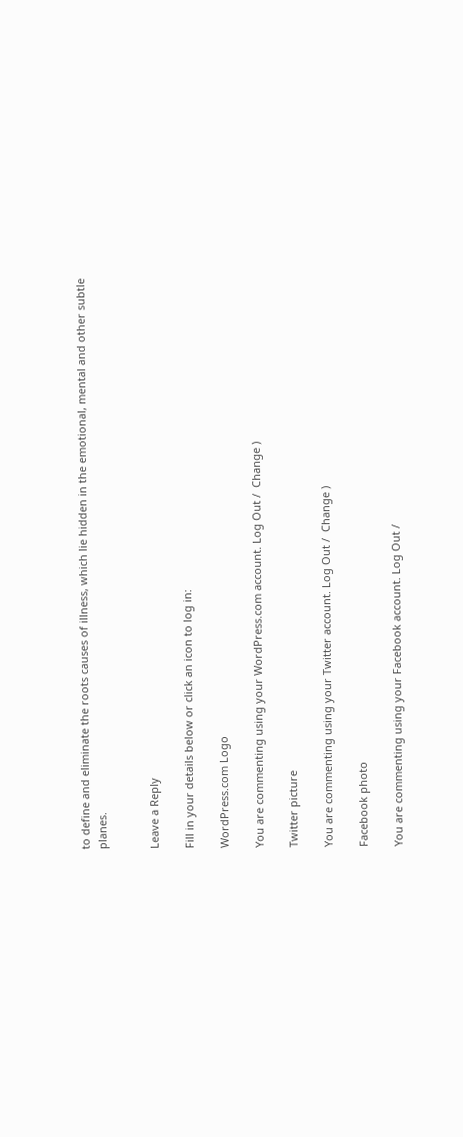to define and eliminate the roots causes of illness, which lie hidden in the emotional, mental and other subtle planes.


Leave a Reply

Fill in your details below or click an icon to log in:

WordPress.com Logo

You are commenting using your WordPress.com account. Log Out /  Change )

Twitter picture

You are commenting using your Twitter account. Log Out /  Change )

Facebook photo

You are commenting using your Facebook account. Log Out /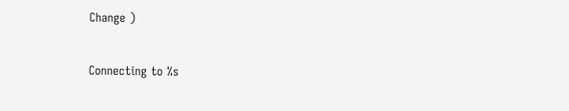Change )

Connecting to %s